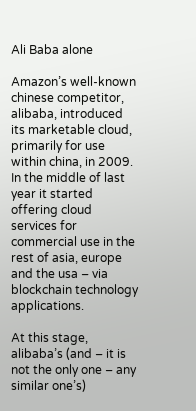Ali Baba alone

Amazon’s well-known chinese competitor, alibaba, introduced its marketable cloud, primarily for use within china, in 2009. In the middle of last year it started offering cloud services for commercial use in the rest of asia, europe and the usa – via blockchain technology applications.

At this stage, alibaba’s (and – it is not the only one – any similar one’s)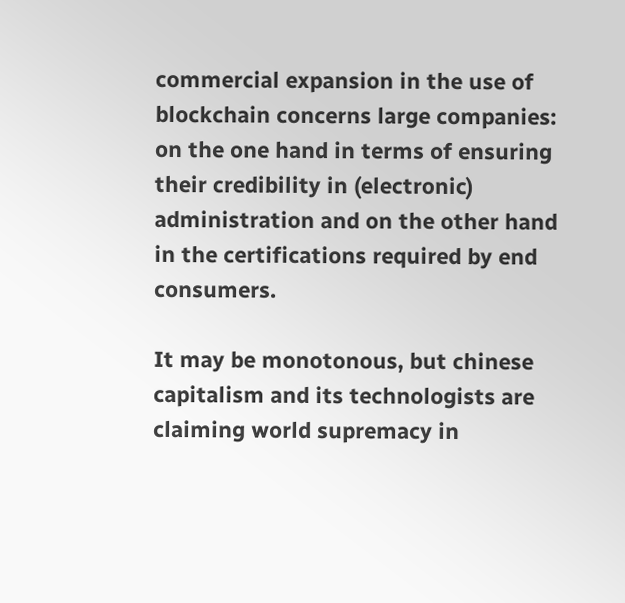commercial expansion in the use of blockchain concerns large companies: on the one hand in terms of ensuring their credibility in (electronic) administration and on the other hand in the certifications required by end consumers.

It may be monotonous, but chinese capitalism and its technologists are claiming world supremacy in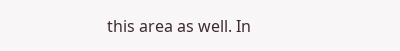this area as well. In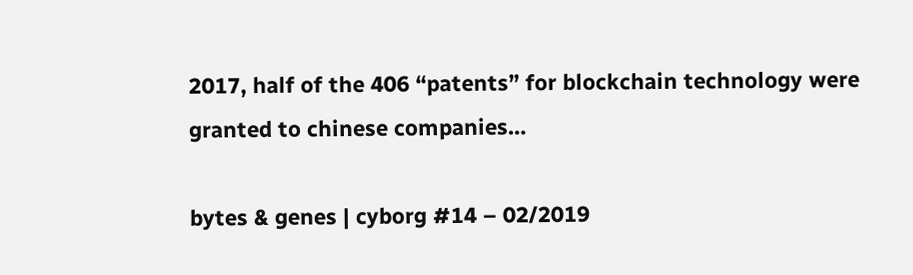2017, half of the 406 “patents” for blockchain technology were granted to chinese companies…

bytes & genes | cyborg #14 – 02/2019